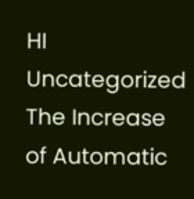HI Uncategorized The Increase of Automatic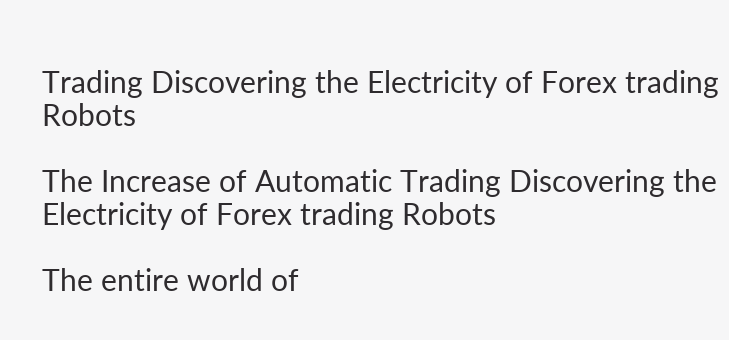Trading Discovering the Electricity of Forex trading Robots

The Increase of Automatic Trading Discovering the Electricity of Forex trading Robots

The entire world of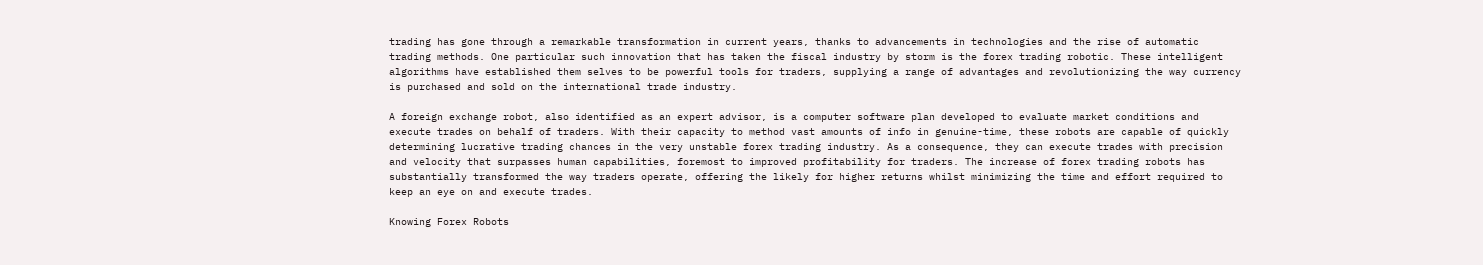trading has gone through a remarkable transformation in current years, thanks to advancements in technologies and the rise of automatic trading methods. One particular such innovation that has taken the fiscal industry by storm is the forex trading robotic. These intelligent algorithms have established them selves to be powerful tools for traders, supplying a range of advantages and revolutionizing the way currency is purchased and sold on the international trade industry.

A foreign exchange robot, also identified as an expert advisor, is a computer software plan developed to evaluate market conditions and execute trades on behalf of traders. With their capacity to method vast amounts of info in genuine-time, these robots are capable of quickly determining lucrative trading chances in the very unstable forex trading industry. As a consequence, they can execute trades with precision and velocity that surpasses human capabilities, foremost to improved profitability for traders. The increase of forex trading robots has substantially transformed the way traders operate, offering the likely for higher returns whilst minimizing the time and effort required to keep an eye on and execute trades.

Knowing Forex Robots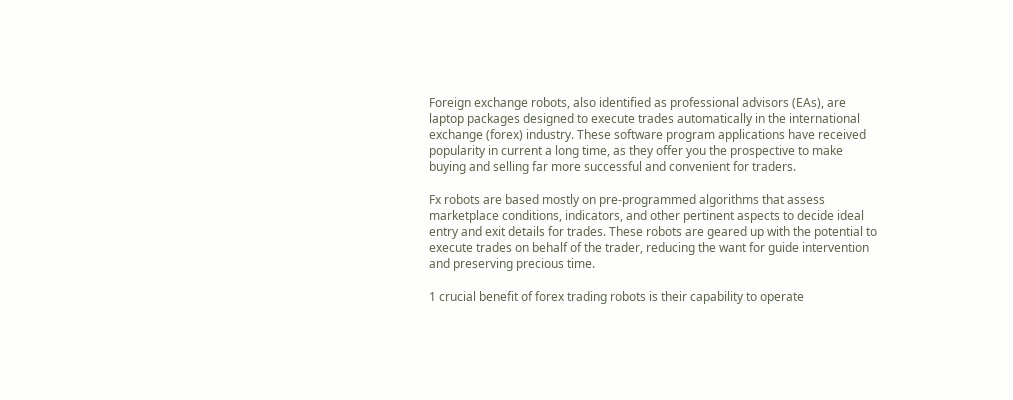Foreign exchange robots, also identified as professional advisors (EAs), are laptop packages designed to execute trades automatically in the international exchange (forex) industry. These software program applications have received popularity in current a long time, as they offer you the prospective to make buying and selling far more successful and convenient for traders.

Fx robots are based mostly on pre-programmed algorithms that assess marketplace conditions, indicators, and other pertinent aspects to decide ideal entry and exit details for trades. These robots are geared up with the potential to execute trades on behalf of the trader, reducing the want for guide intervention and preserving precious time.

1 crucial benefit of forex trading robots is their capability to operate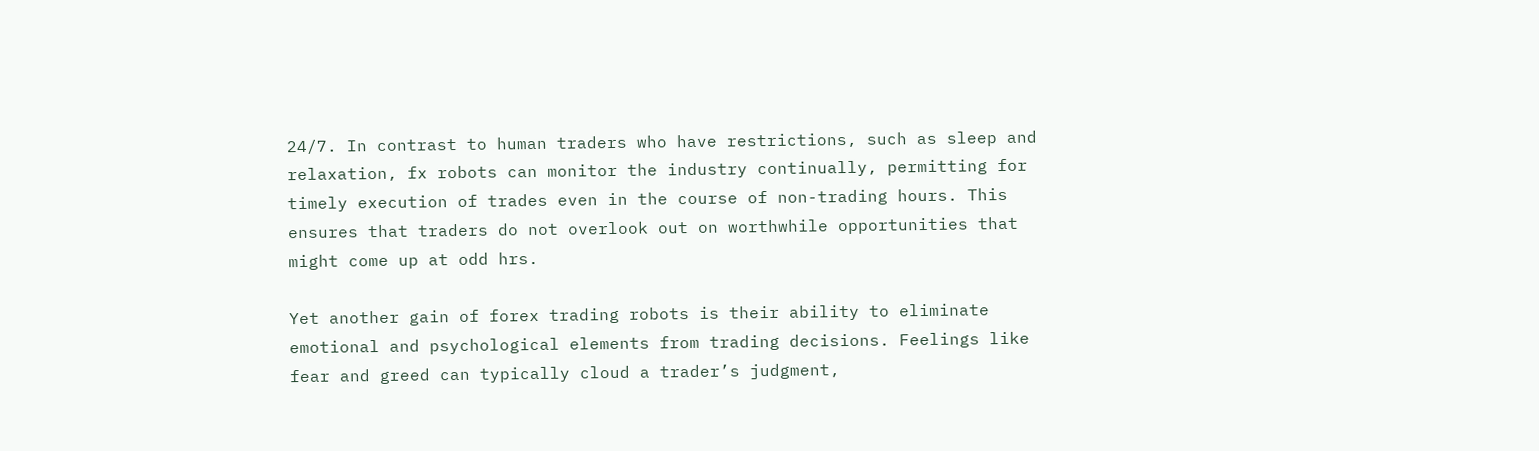24/7. In contrast to human traders who have restrictions, such as sleep and relaxation, fx robots can monitor the industry continually, permitting for timely execution of trades even in the course of non-trading hours. This ensures that traders do not overlook out on worthwhile opportunities that might come up at odd hrs.

Yet another gain of forex trading robots is their ability to eliminate emotional and psychological elements from trading decisions. Feelings like fear and greed can typically cloud a trader’s judgment,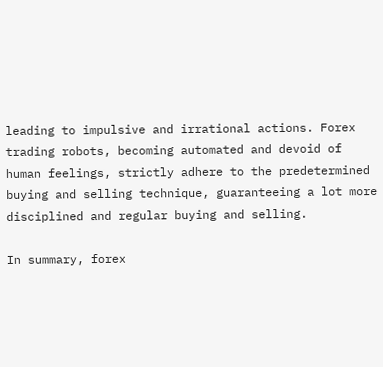leading to impulsive and irrational actions. Forex trading robots, becoming automated and devoid of human feelings, strictly adhere to the predetermined buying and selling technique, guaranteeing a lot more disciplined and regular buying and selling.

In summary, forex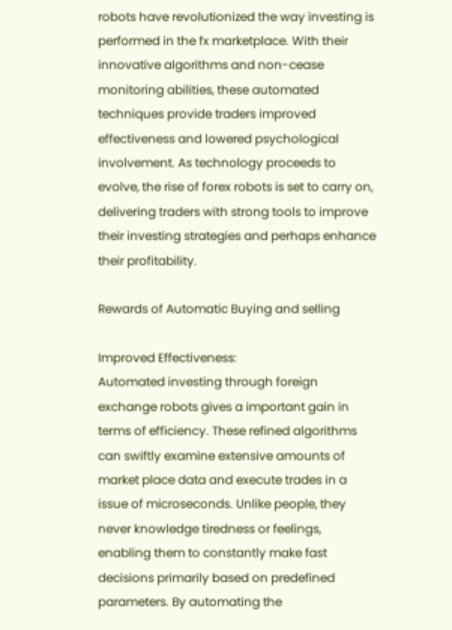robots have revolutionized the way investing is performed in the fx marketplace. With their innovative algorithms and non-cease monitoring abilities, these automated techniques provide traders improved effectiveness and lowered psychological involvement. As technology proceeds to evolve, the rise of forex robots is set to carry on, delivering traders with strong tools to improve their investing strategies and perhaps enhance their profitability.

Rewards of Automatic Buying and selling

Improved Effectiveness:
Automated investing through foreign exchange robots gives a important gain in terms of efficiency. These refined algorithms can swiftly examine extensive amounts of market place data and execute trades in a issue of microseconds. Unlike people, they never knowledge tiredness or feelings, enabling them to constantly make fast decisions primarily based on predefined parameters. By automating the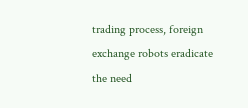trading process, foreign exchange robots eradicate the need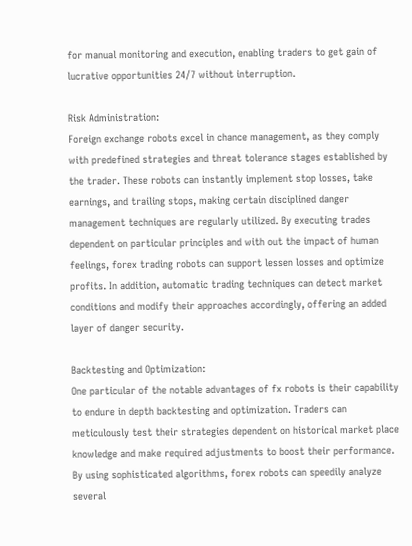for manual monitoring and execution, enabling traders to get gain of lucrative opportunities 24/7 without interruption.

Risk Administration:
Foreign exchange robots excel in chance management, as they comply with predefined strategies and threat tolerance stages established by the trader. These robots can instantly implement stop losses, take earnings, and trailing stops, making certain disciplined danger management techniques are regularly utilized. By executing trades dependent on particular principles and with out the impact of human feelings, forex trading robots can support lessen losses and optimize profits. In addition, automatic trading techniques can detect market conditions and modify their approaches accordingly, offering an added layer of danger security.

Backtesting and Optimization:
One particular of the notable advantages of fx robots is their capability to endure in depth backtesting and optimization. Traders can meticulously test their strategies dependent on historical market place knowledge and make required adjustments to boost their performance. By using sophisticated algorithms, forex robots can speedily analyze several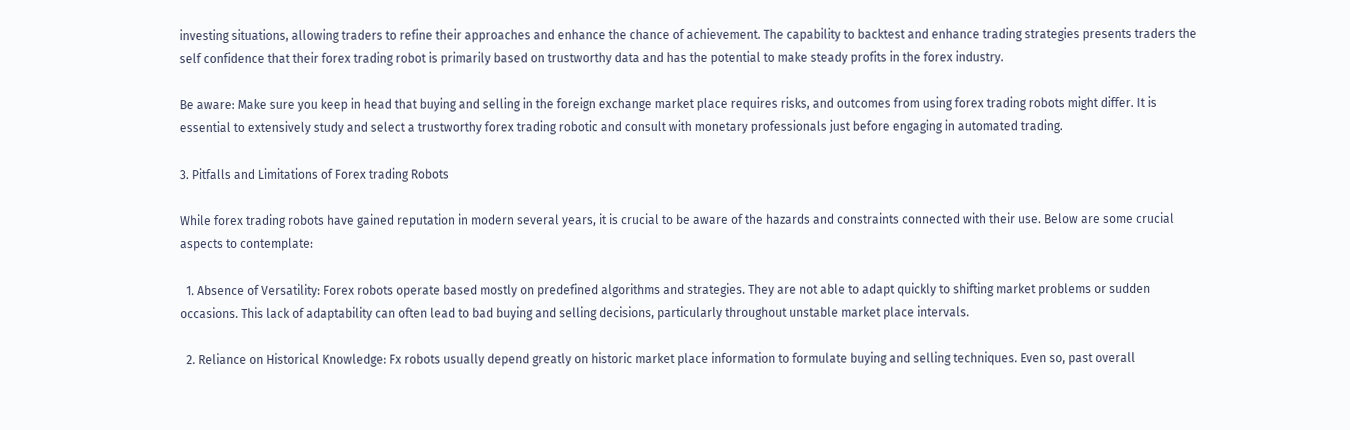investing situations, allowing traders to refine their approaches and enhance the chance of achievement. The capability to backtest and enhance trading strategies presents traders the self confidence that their forex trading robot is primarily based on trustworthy data and has the potential to make steady profits in the forex industry.

Be aware: Make sure you keep in head that buying and selling in the foreign exchange market place requires risks, and outcomes from using forex trading robots might differ. It is essential to extensively study and select a trustworthy forex trading robotic and consult with monetary professionals just before engaging in automated trading.

3. Pitfalls and Limitations of Forex trading Robots

While forex trading robots have gained reputation in modern several years, it is crucial to be aware of the hazards and constraints connected with their use. Below are some crucial aspects to contemplate:

  1. Absence of Versatility: Forex robots operate based mostly on predefined algorithms and strategies. They are not able to adapt quickly to shifting market problems or sudden occasions. This lack of adaptability can often lead to bad buying and selling decisions, particularly throughout unstable market place intervals.

  2. Reliance on Historical Knowledge: Fx robots usually depend greatly on historic market place information to formulate buying and selling techniques. Even so, past overall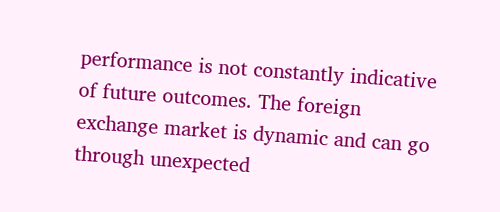performance is not constantly indicative of future outcomes. The foreign exchange market is dynamic and can go through unexpected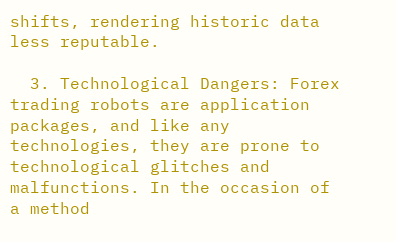shifts, rendering historic data less reputable.

  3. Technological Dangers: Forex trading robots are application packages, and like any technologies, they are prone to technological glitches and malfunctions. In the occasion of a method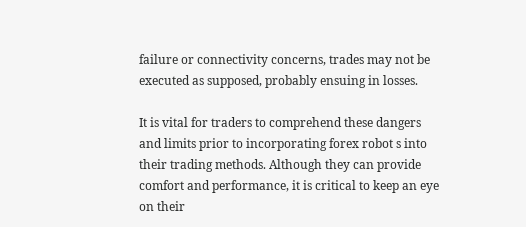failure or connectivity concerns, trades may not be executed as supposed, probably ensuing in losses.

It is vital for traders to comprehend these dangers and limits prior to incorporating forex robot s into their trading methods. Although they can provide comfort and performance, it is critical to keep an eye on their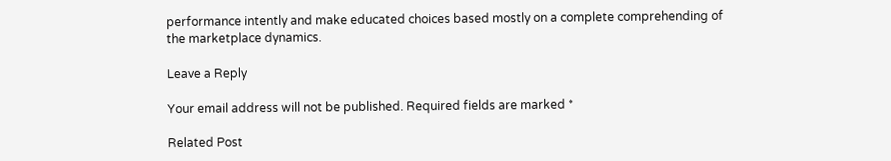performance intently and make educated choices based mostly on a complete comprehending of the marketplace dynamics.

Leave a Reply

Your email address will not be published. Required fields are marked *

Related Post